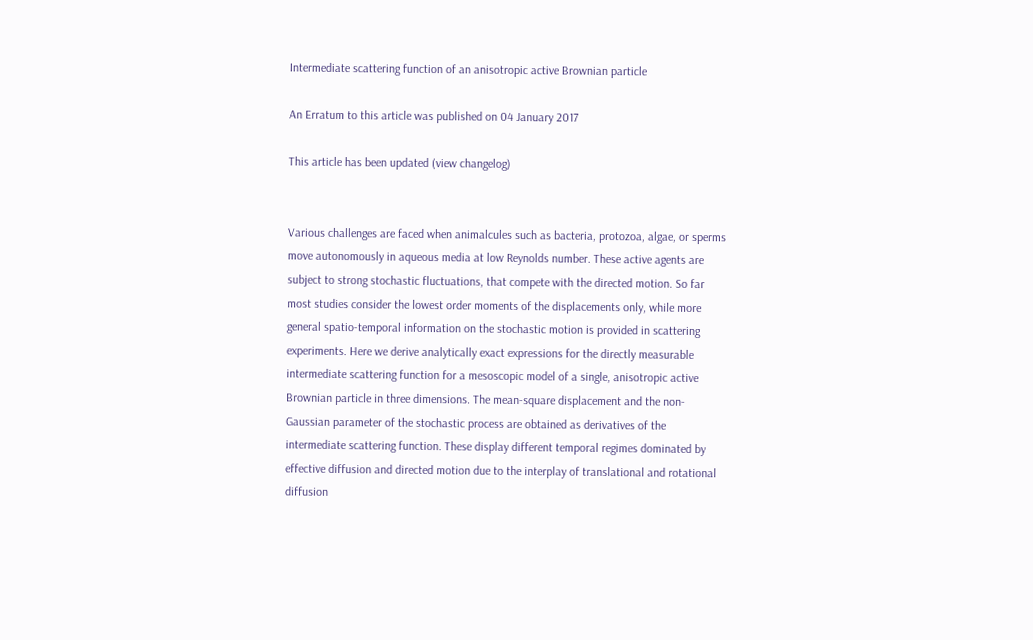Intermediate scattering function of an anisotropic active Brownian particle

An Erratum to this article was published on 04 January 2017

This article has been updated (view changelog)


Various challenges are faced when animalcules such as bacteria, protozoa, algae, or sperms move autonomously in aqueous media at low Reynolds number. These active agents are subject to strong stochastic fluctuations, that compete with the directed motion. So far most studies consider the lowest order moments of the displacements only, while more general spatio-temporal information on the stochastic motion is provided in scattering experiments. Here we derive analytically exact expressions for the directly measurable intermediate scattering function for a mesoscopic model of a single, anisotropic active Brownian particle in three dimensions. The mean-square displacement and the non-Gaussian parameter of the stochastic process are obtained as derivatives of the intermediate scattering function. These display different temporal regimes dominated by effective diffusion and directed motion due to the interplay of translational and rotational diffusion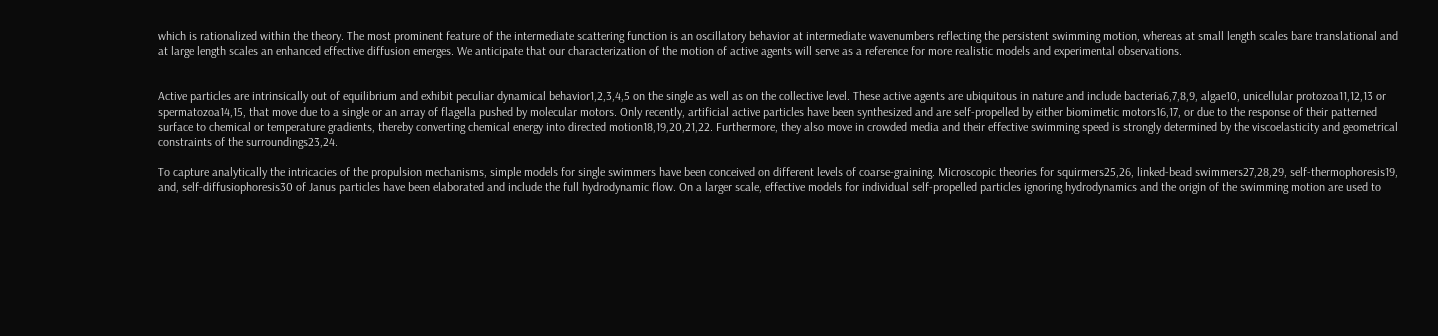which is rationalized within the theory. The most prominent feature of the intermediate scattering function is an oscillatory behavior at intermediate wavenumbers reflecting the persistent swimming motion, whereas at small length scales bare translational and at large length scales an enhanced effective diffusion emerges. We anticipate that our characterization of the motion of active agents will serve as a reference for more realistic models and experimental observations.


Active particles are intrinsically out of equilibrium and exhibit peculiar dynamical behavior1,2,3,4,5 on the single as well as on the collective level. These active agents are ubiquitous in nature and include bacteria6,7,8,9, algae10, unicellular protozoa11,12,13 or spermatozoa14,15, that move due to a single or an array of flagella pushed by molecular motors. Only recently, artificial active particles have been synthesized and are self-propelled by either biomimetic motors16,17, or due to the response of their patterned surface to chemical or temperature gradients, thereby converting chemical energy into directed motion18,19,20,21,22. Furthermore, they also move in crowded media and their effective swimming speed is strongly determined by the viscoelasticity and geometrical constraints of the surroundings23,24.

To capture analytically the intricacies of the propulsion mechanisms, simple models for single swimmers have been conceived on different levels of coarse-graining. Microscopic theories for squirmers25,26, linked-bead swimmers27,28,29, self-thermophoresis19, and, self-diffusiophoresis30 of Janus particles have been elaborated and include the full hydrodynamic flow. On a larger scale, effective models for individual self-propelled particles ignoring hydrodynamics and the origin of the swimming motion are used to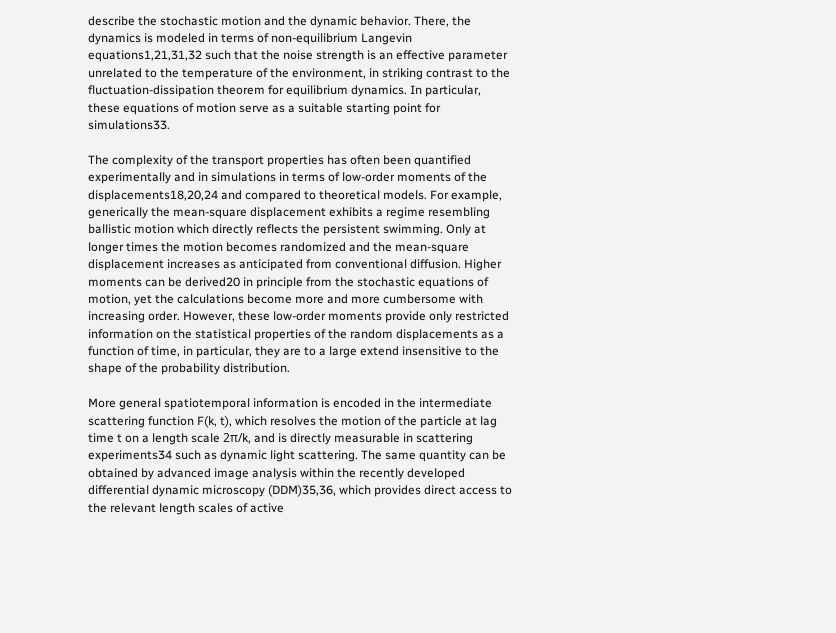describe the stochastic motion and the dynamic behavior. There, the dynamics is modeled in terms of non-equilibrium Langevin equations1,21,31,32 such that the noise strength is an effective parameter unrelated to the temperature of the environment, in striking contrast to the fluctuation-dissipation theorem for equilibrium dynamics. In particular, these equations of motion serve as a suitable starting point for simulations33.

The complexity of the transport properties has often been quantified experimentally and in simulations in terms of low-order moments of the displacements18,20,24 and compared to theoretical models. For example, generically the mean-square displacement exhibits a regime resembling ballistic motion which directly reflects the persistent swimming. Only at longer times the motion becomes randomized and the mean-square displacement increases as anticipated from conventional diffusion. Higher moments can be derived20 in principle from the stochastic equations of motion, yet the calculations become more and more cumbersome with increasing order. However, these low-order moments provide only restricted information on the statistical properties of the random displacements as a function of time, in particular, they are to a large extend insensitive to the shape of the probability distribution.

More general spatiotemporal information is encoded in the intermediate scattering function F(k, t), which resolves the motion of the particle at lag time t on a length scale 2π/k, and is directly measurable in scattering experiments34 such as dynamic light scattering. The same quantity can be obtained by advanced image analysis within the recently developed differential dynamic microscopy (DDM)35,36, which provides direct access to the relevant length scales of active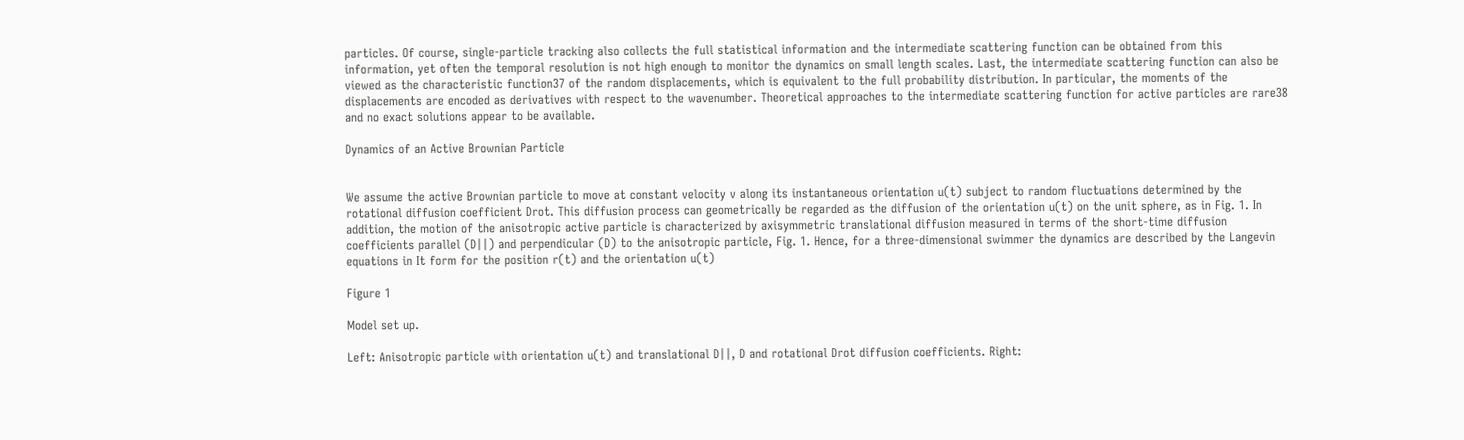particles. Of course, single-particle tracking also collects the full statistical information and the intermediate scattering function can be obtained from this information, yet often the temporal resolution is not high enough to monitor the dynamics on small length scales. Last, the intermediate scattering function can also be viewed as the characteristic function37 of the random displacements, which is equivalent to the full probability distribution. In particular, the moments of the displacements are encoded as derivatives with respect to the wavenumber. Theoretical approaches to the intermediate scattering function for active particles are rare38 and no exact solutions appear to be available.

Dynamics of an Active Brownian Particle


We assume the active Brownian particle to move at constant velocity v along its instantaneous orientation u(t) subject to random fluctuations determined by the rotational diffusion coefficient Drot. This diffusion process can geometrically be regarded as the diffusion of the orientation u(t) on the unit sphere, as in Fig. 1. In addition, the motion of the anisotropic active particle is characterized by axisymmetric translational diffusion measured in terms of the short-time diffusion coefficients parallel (D||) and perpendicular (D) to the anisotropic particle, Fig. 1. Hence, for a three-dimensional swimmer the dynamics are described by the Langevin equations in It form for the position r(t) and the orientation u(t)

Figure 1

Model set up.

Left: Anisotropic particle with orientation u(t) and translational D||, D and rotational Drot diffusion coefficients. Right: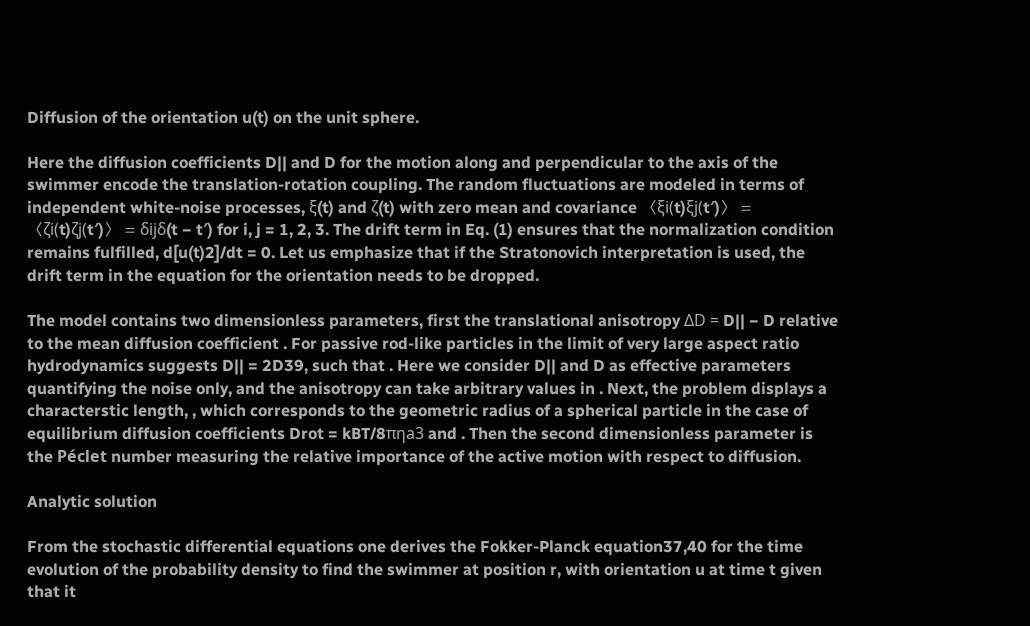Diffusion of the orientation u(t) on the unit sphere.

Here the diffusion coefficients D|| and D for the motion along and perpendicular to the axis of the swimmer encode the translation-rotation coupling. The random fluctuations are modeled in terms of independent white-noise processes, ξ(t) and ζ(t) with zero mean and covariance 〈ξi(t)ξj(t′)〉 = 〈ζi(t)ζj(t′)〉 = δijδ(t − t′) for i, j = 1, 2, 3. The drift term in Eq. (1) ensures that the normalization condition remains fulfilled, d[u(t)2]/dt = 0. Let us emphasize that if the Stratonovich interpretation is used, the drift term in the equation for the orientation needs to be dropped.

The model contains two dimensionless parameters, first the translational anisotropy ΔD = D|| − D relative to the mean diffusion coefficient . For passive rod-like particles in the limit of very large aspect ratio hydrodynamics suggests D|| = 2D39, such that . Here we consider D|| and D as effective parameters quantifying the noise only, and the anisotropy can take arbitrary values in . Next, the problem displays a characterstic length, , which corresponds to the geometric radius of a spherical particle in the case of equilibrium diffusion coefficients Drot = kBT/8πηa3 and . Then the second dimensionless parameter is the Péclet number measuring the relative importance of the active motion with respect to diffusion.

Analytic solution

From the stochastic differential equations one derives the Fokker-Planck equation37,40 for the time evolution of the probability density to find the swimmer at position r, with orientation u at time t given that it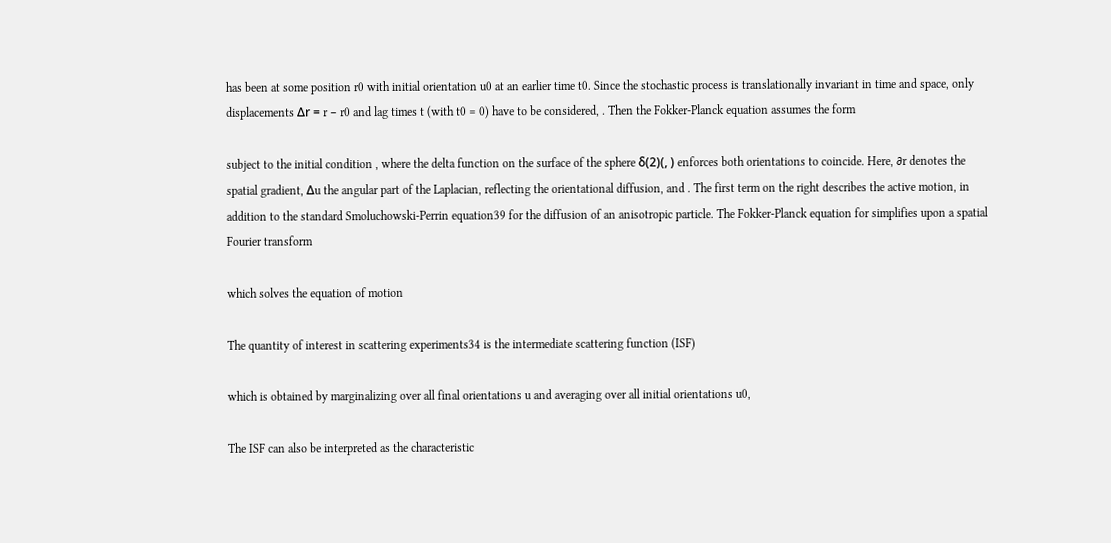has been at some position r0 with initial orientation u0 at an earlier time t0. Since the stochastic process is translationally invariant in time and space, only displacements Δr = r − r0 and lag times t (with t0 = 0) have to be considered, . Then the Fokker-Planck equation assumes the form

subject to the initial condition , where the delta function on the surface of the sphere δ(2)(, ) enforces both orientations to coincide. Here, ∂r denotes the spatial gradient, Δu the angular part of the Laplacian, reflecting the orientational diffusion, and . The first term on the right describes the active motion, in addition to the standard Smoluchowski-Perrin equation39 for the diffusion of an anisotropic particle. The Fokker-Planck equation for simplifies upon a spatial Fourier transform

which solves the equation of motion

The quantity of interest in scattering experiments34 is the intermediate scattering function (ISF)

which is obtained by marginalizing over all final orientations u and averaging over all initial orientations u0,

The ISF can also be interpreted as the characteristic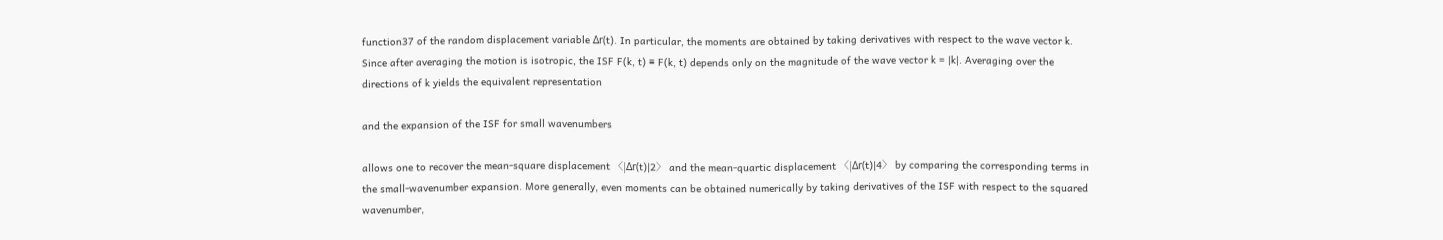function37 of the random displacement variable Δr(t). In particular, the moments are obtained by taking derivatives with respect to the wave vector k. Since after averaging the motion is isotropic, the ISF F(k, t) ≡ F(k, t) depends only on the magnitude of the wave vector k = |k|. Averaging over the directions of k yields the equivalent representation

and the expansion of the ISF for small wavenumbers

allows one to recover the mean-square displacement 〈|Δr(t)|2〉 and the mean-quartic displacement 〈|Δr(t)|4〉 by comparing the corresponding terms in the small-wavenumber expansion. More generally, even moments can be obtained numerically by taking derivatives of the ISF with respect to the squared wavenumber,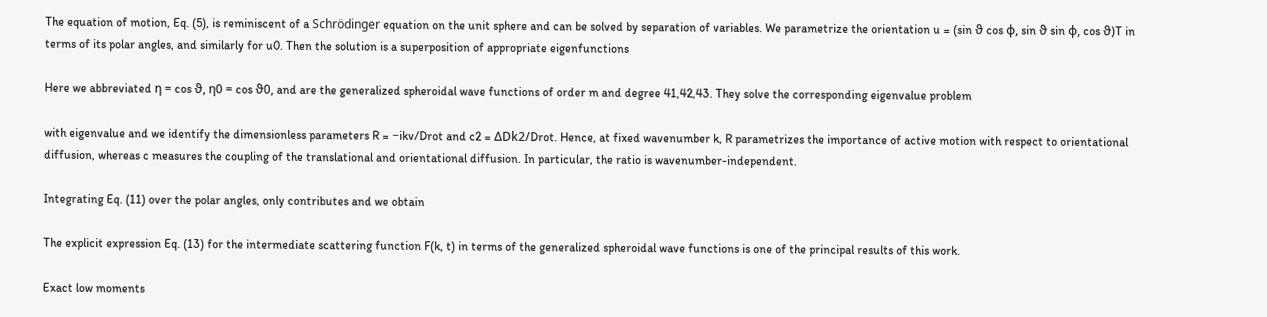The equation of motion, Eq. (5), is reminiscent of a Schrödinger equation on the unit sphere and can be solved by separation of variables. We parametrize the orientation u = (sin ϑ cos φ, sin ϑ sin φ, cos ϑ)T in terms of its polar angles, and similarly for u0. Then the solution is a superposition of appropriate eigenfunctions

Here we abbreviated η = cos ϑ, η0 = cos ϑ0, and are the generalized spheroidal wave functions of order m and degree 41,42,43. They solve the corresponding eigenvalue problem

with eigenvalue and we identify the dimensionless parameters R = −ikv/Drot and c2 = ΔDk2/Drot. Hence, at fixed wavenumber k, R parametrizes the importance of active motion with respect to orientational diffusion, whereas c measures the coupling of the translational and orientational diffusion. In particular, the ratio is wavenumber-independent.

Integrating Eq. (11) over the polar angles, only contributes and we obtain

The explicit expression Eq. (13) for the intermediate scattering function F(k, t) in terms of the generalized spheroidal wave functions is one of the principal results of this work.

Exact low moments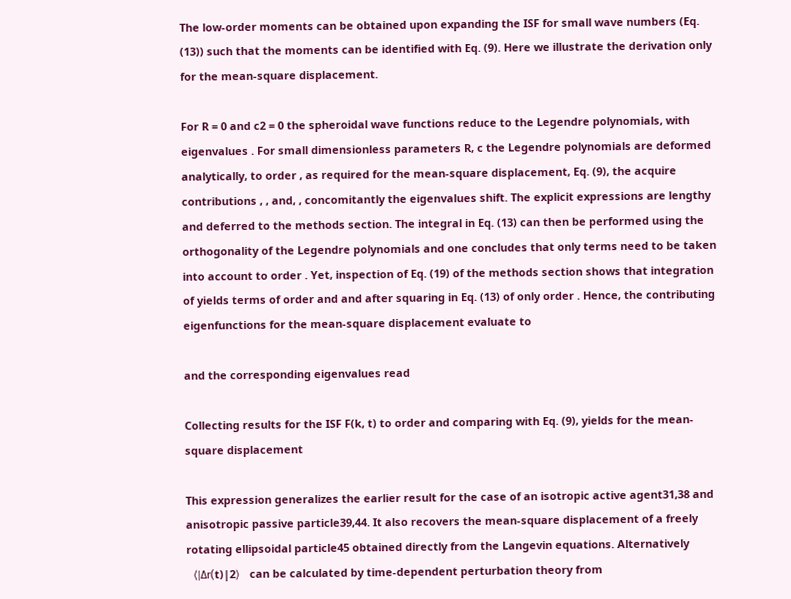The low-order moments can be obtained upon expanding the ISF for small wave numbers (Eq. (13)) such that the moments can be identified with Eq. (9). Here we illustrate the derivation only for the mean-square displacement.

For R = 0 and c2 = 0 the spheroidal wave functions reduce to the Legendre polynomials, with eigenvalues . For small dimensionless parameters R, c the Legendre polynomials are deformed analytically, to order , as required for the mean-square displacement, Eq. (9), the acquire contributions , , and, , concomitantly the eigenvalues shift. The explicit expressions are lengthy and deferred to the methods section. The integral in Eq. (13) can then be performed using the orthogonality of the Legendre polynomials and one concludes that only terms need to be taken into account to order . Yet, inspection of Eq. (19) of the methods section shows that integration of yields terms of order and and after squaring in Eq. (13) of only order . Hence, the contributing eigenfunctions for the mean-square displacement evaluate to

and the corresponding eigenvalues read

Collecting results for the ISF F(k, t) to order and comparing with Eq. (9), yields for the mean-square displacement

This expression generalizes the earlier result for the case of an isotropic active agent31,38 and anisotropic passive particle39,44. It also recovers the mean-square displacement of a freely rotating ellipsoidal particle45 obtained directly from the Langevin equations. Alternatively 〈|Δr(t)|2〉 can be calculated by time-dependent perturbation theory from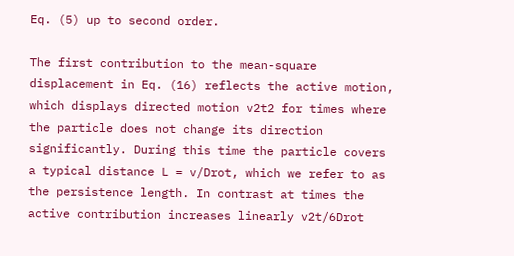Eq. (5) up to second order.

The first contribution to the mean-square displacement in Eq. (16) reflects the active motion, which displays directed motion v2t2 for times where the particle does not change its direction significantly. During this time the particle covers a typical distance L = v/Drot, which we refer to as the persistence length. In contrast at times the active contribution increases linearly v2t/6Drot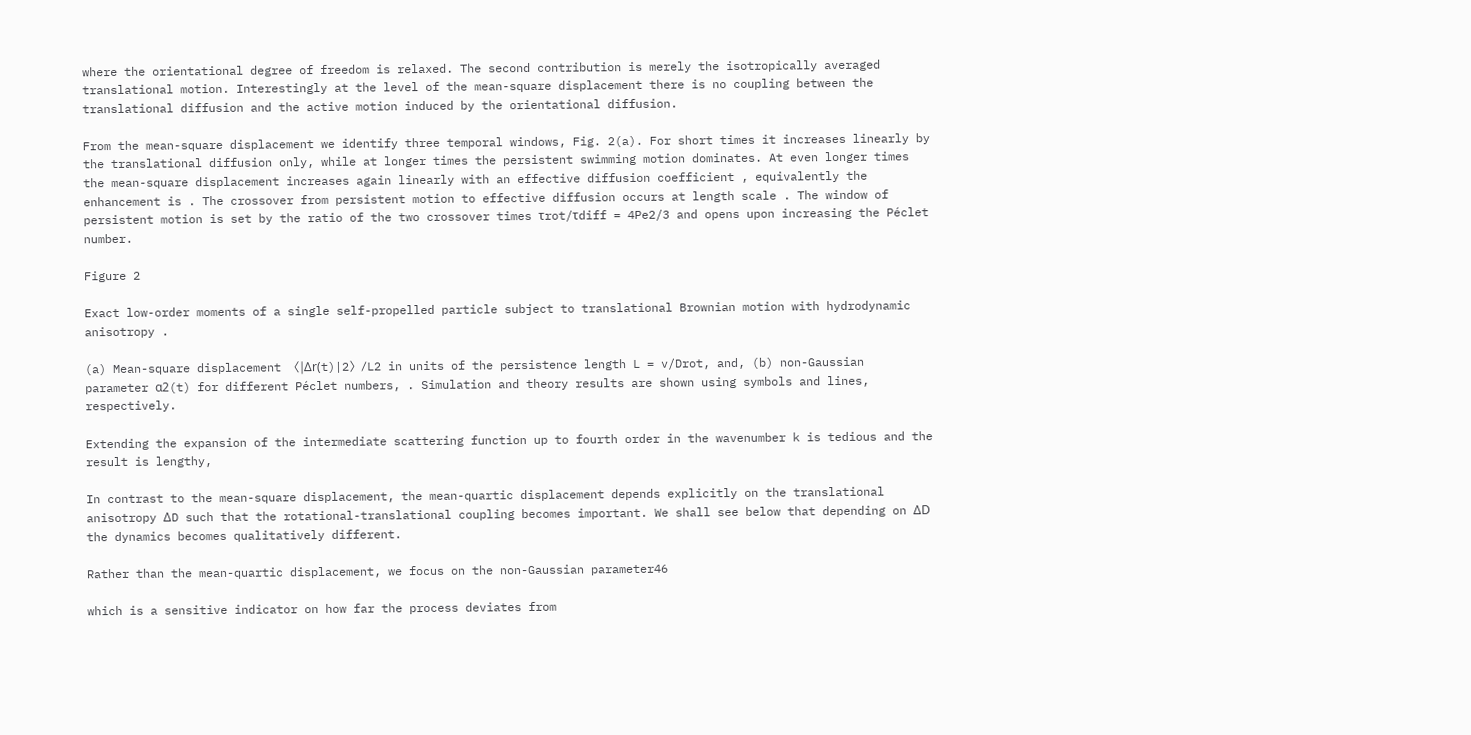where the orientational degree of freedom is relaxed. The second contribution is merely the isotropically averaged translational motion. Interestingly at the level of the mean-square displacement there is no coupling between the translational diffusion and the active motion induced by the orientational diffusion.

From the mean-square displacement we identify three temporal windows, Fig. 2(a). For short times it increases linearly by the translational diffusion only, while at longer times the persistent swimming motion dominates. At even longer times the mean-square displacement increases again linearly with an effective diffusion coefficient , equivalently the enhancement is . The crossover from persistent motion to effective diffusion occurs at length scale . The window of persistent motion is set by the ratio of the two crossover times τrot/τdiff = 4Pe2/3 and opens upon increasing the Péclet number.

Figure 2

Exact low-order moments of a single self-propelled particle subject to translational Brownian motion with hydrodynamic anisotropy .

(a) Mean-square displacement 〈|Δr(t)|2〉/L2 in units of the persistence length L = v/Drot, and, (b) non-Gaussian parameter α2(t) for different Péclet numbers, . Simulation and theory results are shown using symbols and lines, respectively.

Extending the expansion of the intermediate scattering function up to fourth order in the wavenumber k is tedious and the result is lengthy,

In contrast to the mean-square displacement, the mean-quartic displacement depends explicitly on the translational anisotropy ΔD such that the rotational-translational coupling becomes important. We shall see below that depending on ΔD the dynamics becomes qualitatively different.

Rather than the mean-quartic displacement, we focus on the non-Gaussian parameter46

which is a sensitive indicator on how far the process deviates from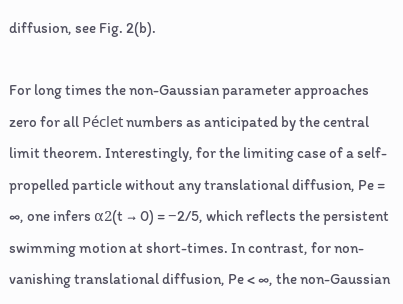diffusion, see Fig. 2(b).

For long times the non-Gaussian parameter approaches zero for all Péclet numbers as anticipated by the central limit theorem. Interestingly, for the limiting case of a self-propelled particle without any translational diffusion, Pe = ∞, one infers α2(t → 0) = −2/5, which reflects the persistent swimming motion at short-times. In contrast, for non-vanishing translational diffusion, Pe < ∞, the non-Gaussian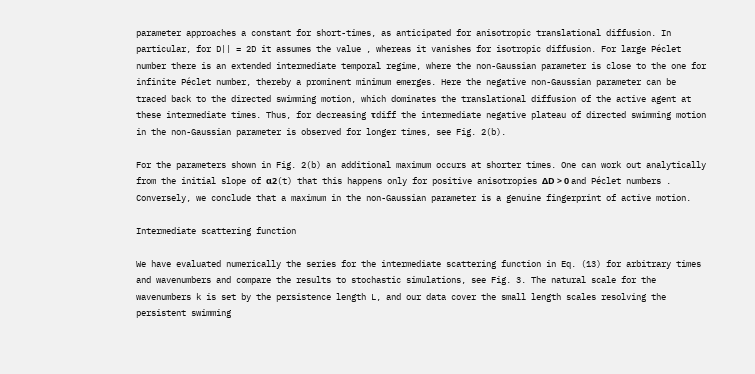parameter approaches a constant for short-times, as anticipated for anisotropic translational diffusion. In particular, for D|| = 2D it assumes the value , whereas it vanishes for isotropic diffusion. For large Péclet number there is an extended intermediate temporal regime, where the non-Gaussian parameter is close to the one for infinite Péclet number, thereby a prominent minimum emerges. Here the negative non-Gaussian parameter can be traced back to the directed swimming motion, which dominates the translational diffusion of the active agent at these intermediate times. Thus, for decreasing τdiff the intermediate negative plateau of directed swimming motion in the non-Gaussian parameter is observed for longer times, see Fig. 2(b).

For the parameters shown in Fig. 2(b) an additional maximum occurs at shorter times. One can work out analytically from the initial slope of α2(t) that this happens only for positive anisotropies ΔD > 0 and Péclet numbers . Conversely, we conclude that a maximum in the non-Gaussian parameter is a genuine fingerprint of active motion.

Intermediate scattering function

We have evaluated numerically the series for the intermediate scattering function in Eq. (13) for arbitrary times and wavenumbers and compare the results to stochastic simulations, see Fig. 3. The natural scale for the wavenumbers k is set by the persistence length L, and our data cover the small length scales resolving the persistent swimming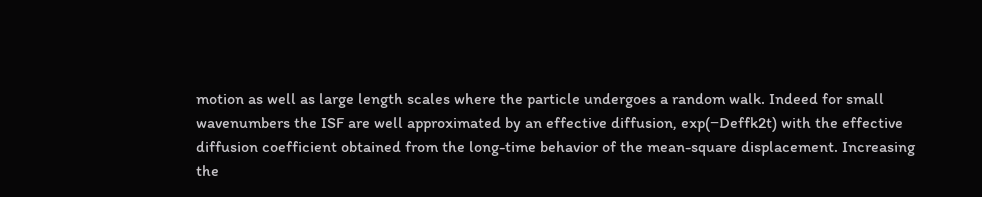motion as well as large length scales where the particle undergoes a random walk. Indeed for small wavenumbers the ISF are well approximated by an effective diffusion, exp(−Deffk2t) with the effective diffusion coefficient obtained from the long-time behavior of the mean-square displacement. Increasing the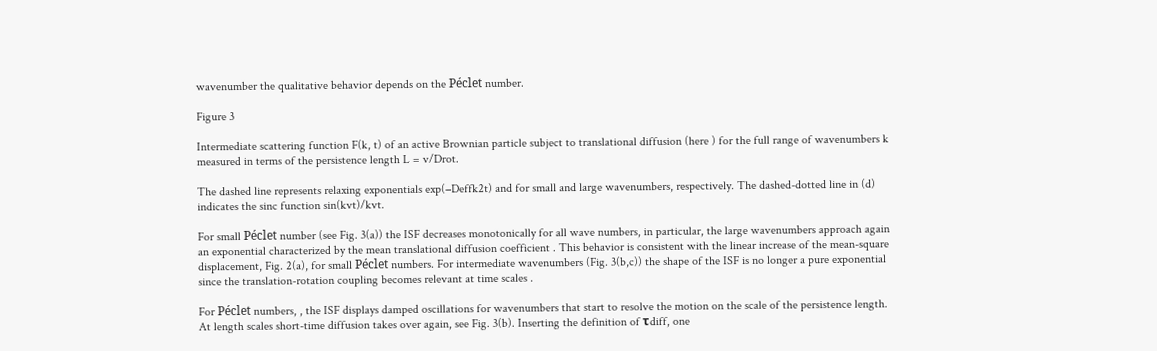wavenumber the qualitative behavior depends on the Péclet number.

Figure 3

Intermediate scattering function F(k, t) of an active Brownian particle subject to translational diffusion (here ) for the full range of wavenumbers k measured in terms of the persistence length L = v/Drot.

The dashed line represents relaxing exponentials exp(−Deffk2t) and for small and large wavenumbers, respectively. The dashed-dotted line in (d) indicates the sinc function sin(kvt)/kvt.

For small Péclet number (see Fig. 3(a)) the ISF decreases monotonically for all wave numbers, in particular, the large wavenumbers approach again an exponential characterized by the mean translational diffusion coefficient . This behavior is consistent with the linear increase of the mean-square displacement, Fig. 2(a), for small Péclet numbers. For intermediate wavenumbers (Fig. 3(b,c)) the shape of the ISF is no longer a pure exponential since the translation-rotation coupling becomes relevant at time scales .

For Péclet numbers, , the ISF displays damped oscillations for wavenumbers that start to resolve the motion on the scale of the persistence length. At length scales short-time diffusion takes over again, see Fig. 3(b). Inserting the definition of τdiff, one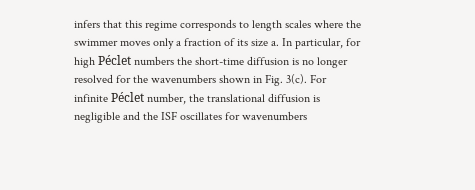infers that this regime corresponds to length scales where the swimmer moves only a fraction of its size a. In particular, for high Péclet numbers the short-time diffusion is no longer resolved for the wavenumbers shown in Fig. 3(c). For infinite Péclet number, the translational diffusion is negligible and the ISF oscillates for wavenumbers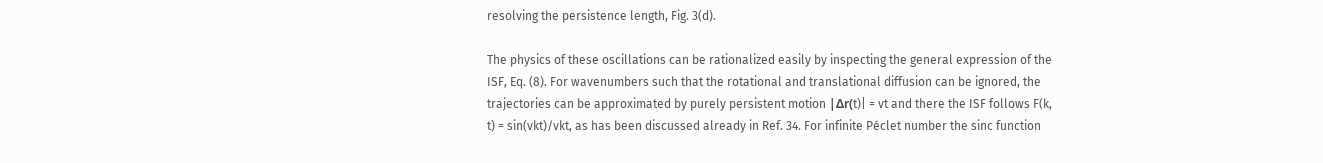resolving the persistence length, Fig. 3(d).

The physics of these oscillations can be rationalized easily by inspecting the general expression of the ISF, Eq. (8). For wavenumbers such that the rotational and translational diffusion can be ignored, the trajectories can be approximated by purely persistent motion |Δr(t)| = vt and there the ISF follows F(k, t) = sin(vkt)/vkt, as has been discussed already in Ref. 34. For infinite Péclet number the sinc function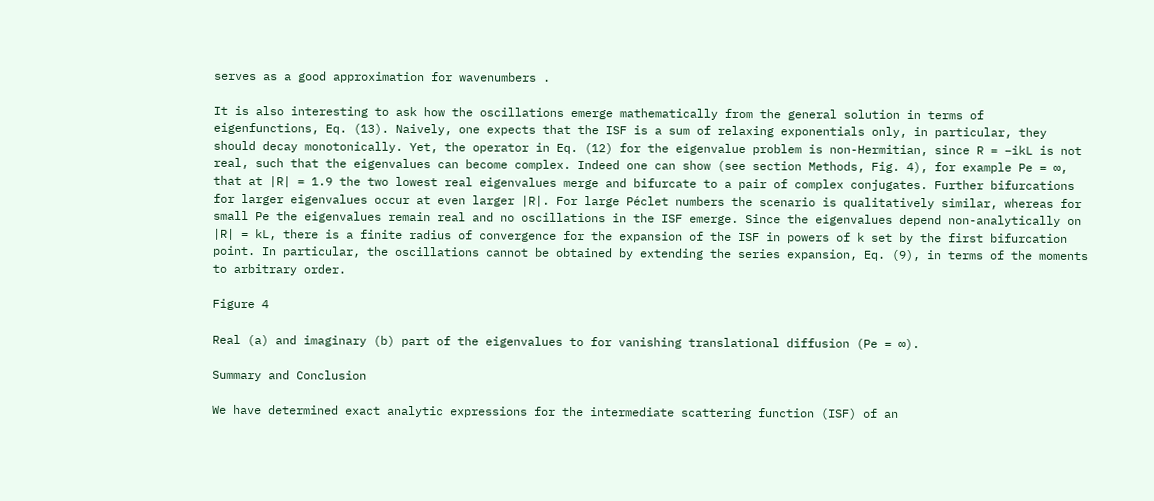serves as a good approximation for wavenumbers .

It is also interesting to ask how the oscillations emerge mathematically from the general solution in terms of eigenfunctions, Eq. (13). Naively, one expects that the ISF is a sum of relaxing exponentials only, in particular, they should decay monotonically. Yet, the operator in Eq. (12) for the eigenvalue problem is non-Hermitian, since R = −ikL is not real, such that the eigenvalues can become complex. Indeed one can show (see section Methods, Fig. 4), for example Pe = ∞, that at |R| = 1.9 the two lowest real eigenvalues merge and bifurcate to a pair of complex conjugates. Further bifurcations for larger eigenvalues occur at even larger |R|. For large Péclet numbers the scenario is qualitatively similar, whereas for small Pe the eigenvalues remain real and no oscillations in the ISF emerge. Since the eigenvalues depend non-analytically on |R| = kL, there is a finite radius of convergence for the expansion of the ISF in powers of k set by the first bifurcation point. In particular, the oscillations cannot be obtained by extending the series expansion, Eq. (9), in terms of the moments to arbitrary order.

Figure 4

Real (a) and imaginary (b) part of the eigenvalues to for vanishing translational diffusion (Pe = ∞).

Summary and Conclusion

We have determined exact analytic expressions for the intermediate scattering function (ISF) of an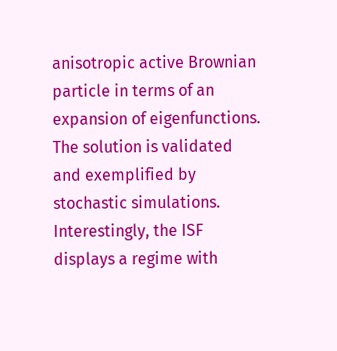anisotropic active Brownian particle in terms of an expansion of eigenfunctions. The solution is validated and exemplified by stochastic simulations. Interestingly, the ISF displays a regime with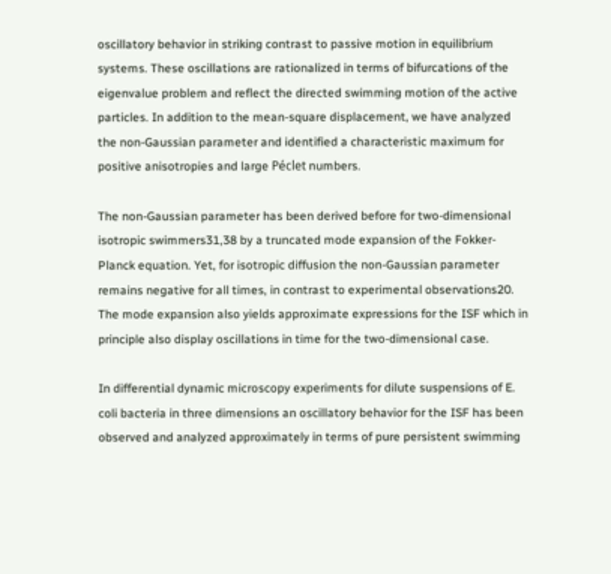oscillatory behavior in striking contrast to passive motion in equilibrium systems. These oscillations are rationalized in terms of bifurcations of the eigenvalue problem and reflect the directed swimming motion of the active particles. In addition to the mean-square displacement, we have analyzed the non-Gaussian parameter and identified a characteristic maximum for positive anisotropies and large Péclet numbers.

The non-Gaussian parameter has been derived before for two-dimensional isotropic swimmers31,38 by a truncated mode expansion of the Fokker-Planck equation. Yet, for isotropic diffusion the non-Gaussian parameter remains negative for all times, in contrast to experimental observations20. The mode expansion also yields approximate expressions for the ISF which in principle also display oscillations in time for the two-dimensional case.

In differential dynamic microscopy experiments for dilute suspensions of E. coli bacteria in three dimensions an oscillatory behavior for the ISF has been observed and analyzed approximately in terms of pure persistent swimming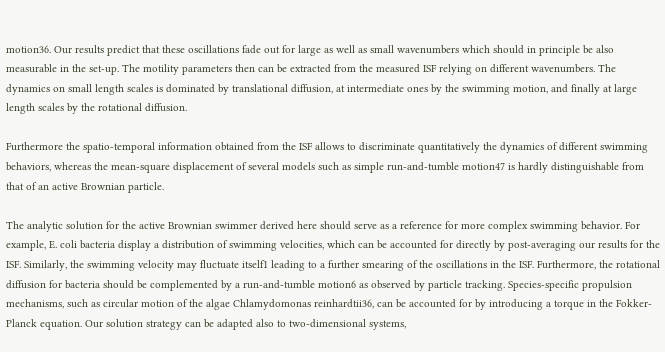motion36. Our results predict that these oscillations fade out for large as well as small wavenumbers which should in principle be also measurable in the set-up. The motility parameters then can be extracted from the measured ISF relying on different wavenumbers. The dynamics on small length scales is dominated by translational diffusion, at intermediate ones by the swimming motion, and finally at large length scales by the rotational diffusion.

Furthermore the spatio-temporal information obtained from the ISF allows to discriminate quantitatively the dynamics of different swimming behaviors, whereas the mean-square displacement of several models such as simple run-and-tumble motion47 is hardly distinguishable from that of an active Brownian particle.

The analytic solution for the active Brownian swimmer derived here should serve as a reference for more complex swimming behavior. For example, E. coli bacteria display a distribution of swimming velocities, which can be accounted for directly by post-averaging our results for the ISF. Similarly, the swimming velocity may fluctuate itself1 leading to a further smearing of the oscillations in the ISF. Furthermore, the rotational diffusion for bacteria should be complemented by a run-and-tumble motion6 as observed by particle tracking. Species-specific propulsion mechanisms, such as circular motion of the algae Chlamydomonas reinhardtii36, can be accounted for by introducing a torque in the Fokker-Planck equation. Our solution strategy can be adapted also to two-dimensional systems,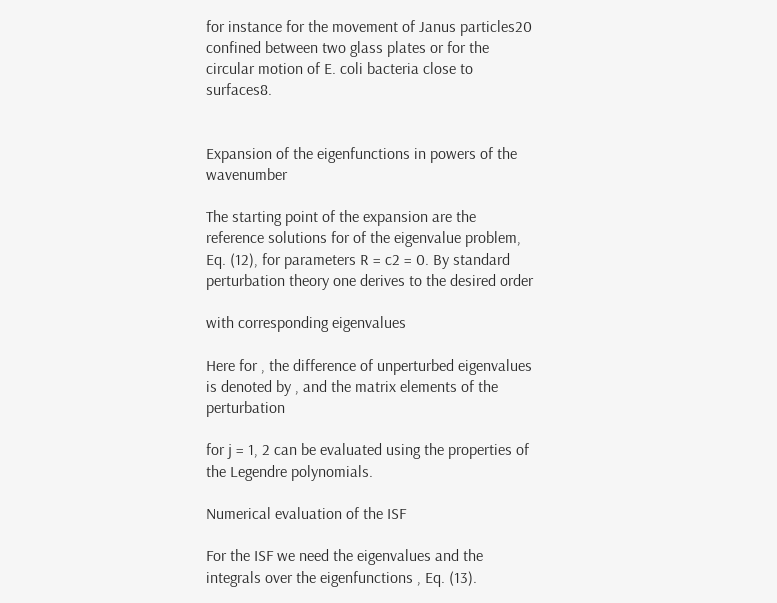for instance for the movement of Janus particles20 confined between two glass plates or for the circular motion of E. coli bacteria close to surfaces8.


Expansion of the eigenfunctions in powers of the wavenumber

The starting point of the expansion are the reference solutions for of the eigenvalue problem, Eq. (12), for parameters R = c2 = 0. By standard perturbation theory one derives to the desired order

with corresponding eigenvalues

Here for , the difference of unperturbed eigenvalues is denoted by , and the matrix elements of the perturbation

for j = 1, 2 can be evaluated using the properties of the Legendre polynomials.

Numerical evaluation of the ISF

For the ISF we need the eigenvalues and the integrals over the eigenfunctions , Eq. (13).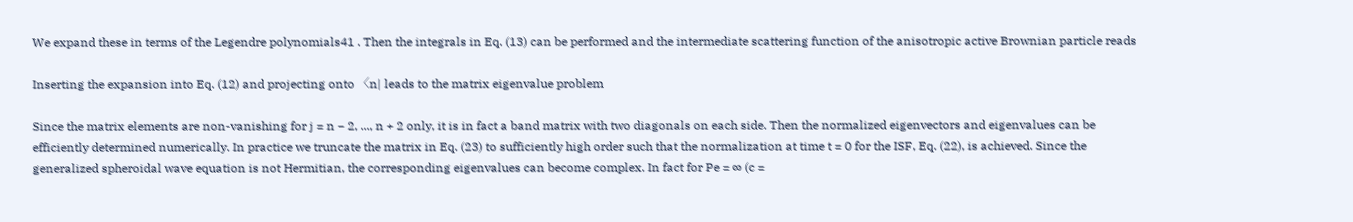We expand these in terms of the Legendre polynomials41 . Then the integrals in Eq. (13) can be performed and the intermediate scattering function of the anisotropic active Brownian particle reads

Inserting the expansion into Eq. (12) and projecting onto 〈n| leads to the matrix eigenvalue problem

Since the matrix elements are non-vanishing for j = n − 2, ..., n + 2 only, it is in fact a band matrix with two diagonals on each side. Then the normalized eigenvectors and eigenvalues can be efficiently determined numerically. In practice we truncate the matrix in Eq. (23) to sufficiently high order such that the normalization at time t = 0 for the ISF, Eq. (22), is achieved. Since the generalized spheroidal wave equation is not Hermitian, the corresponding eigenvalues can become complex. In fact for Pe = ∞ (c =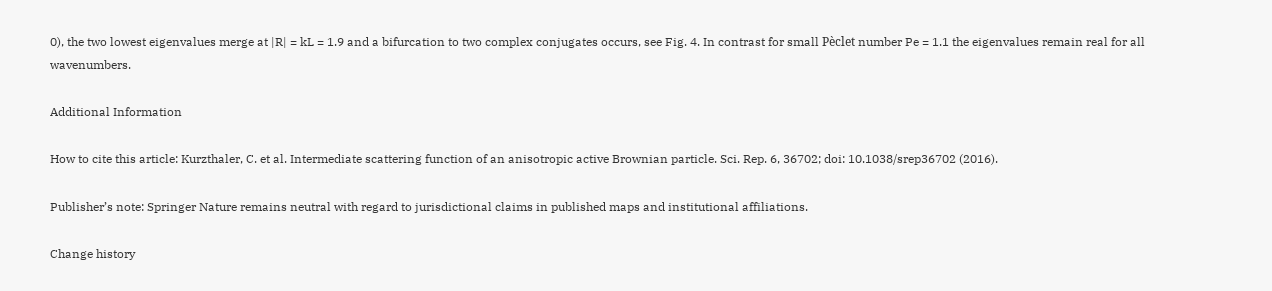0), the two lowest eigenvalues merge at |R| = kL = 1.9 and a bifurcation to two complex conjugates occurs, see Fig. 4. In contrast for small Pèclet number Pe = 1.1 the eigenvalues remain real for all wavenumbers.

Additional Information

How to cite this article: Kurzthaler, C. et al. Intermediate scattering function of an anisotropic active Brownian particle. Sci. Rep. 6, 36702; doi: 10.1038/srep36702 (2016).

Publisher’s note: Springer Nature remains neutral with regard to jurisdictional claims in published maps and institutional affiliations.

Change history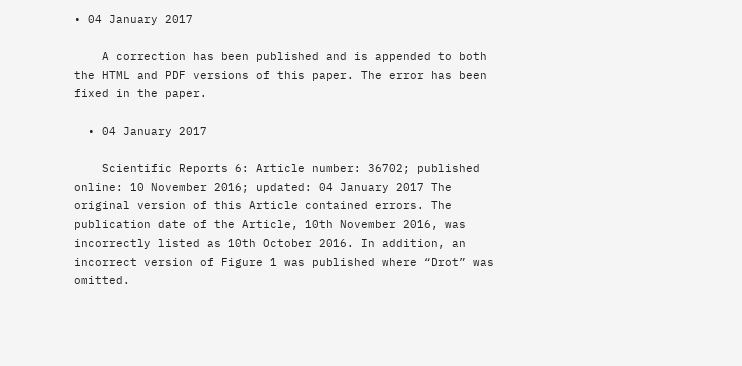• 04 January 2017

    A correction has been published and is appended to both the HTML and PDF versions of this paper. The error has been fixed in the paper.

  • 04 January 2017

    Scientific Reports 6: Article number: 36702; published online: 10 November 2016; updated: 04 January 2017 The original version of this Article contained errors. The publication date of the Article, 10th November 2016, was incorrectly listed as 10th October 2016. In addition, an incorrect version of Figure 1 was published where “Drot” was omitted.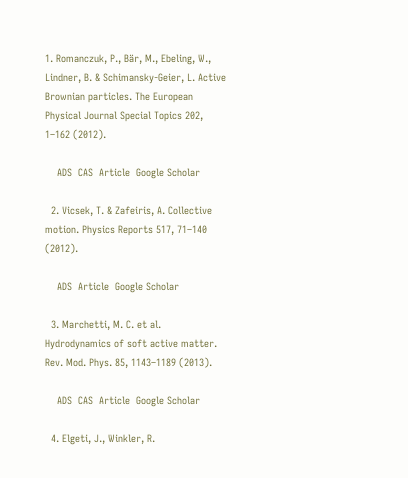1. Romanczuk, P., Bär, M., Ebeling, W., Lindner, B. & Schimansky-Geier, L. Active Brownian particles. The European Physical Journal Special Topics 202, 1–162 (2012).

    ADS  CAS  Article  Google Scholar

  2. Vicsek, T. & Zafeiris, A. Collective motion. Physics Reports 517, 71–140 (2012).

    ADS  Article  Google Scholar

  3. Marchetti, M. C. et al. Hydrodynamics of soft active matter. Rev. Mod. Phys. 85, 1143–1189 (2013).

    ADS  CAS  Article  Google Scholar

  4. Elgeti, J., Winkler, R.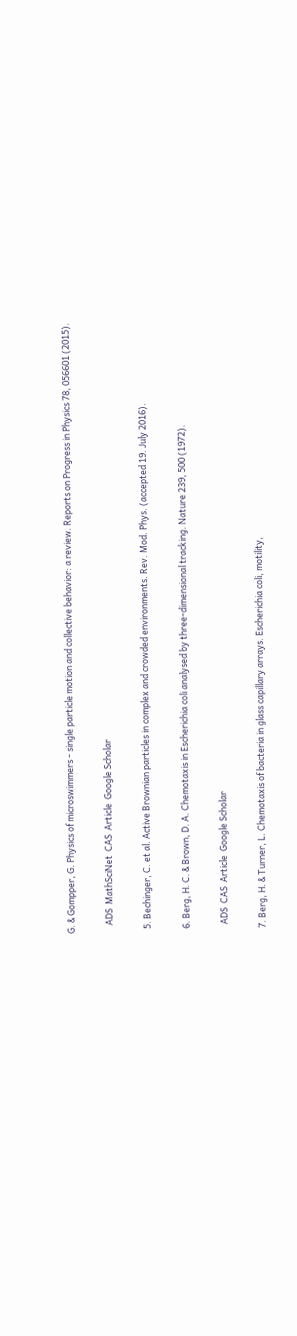G. & Gompper, G. Physics of microswimmers - single particle motion and collective behavior: a review. Reports on Progress in Physics 78, 056601 (2015).

    ADS  MathSciNet  CAS  Article  Google Scholar

  5. Bechinger, C. et al. Active Brownian particles in complex and crowded environments. Rev. Mod. Phys. (accepted 19. July 2016).

  6. Berg, H. C. & Brown, D. A. Chemotaxis in Escherichia coli analysed by three-dimensional tracking. Nature 239, 500 (1972).

    ADS  CAS  Article  Google Scholar

  7. Berg, H. & Turner, L. Chemotaxis of bacteria in glass capillary arrays. Escherichia coli, motility,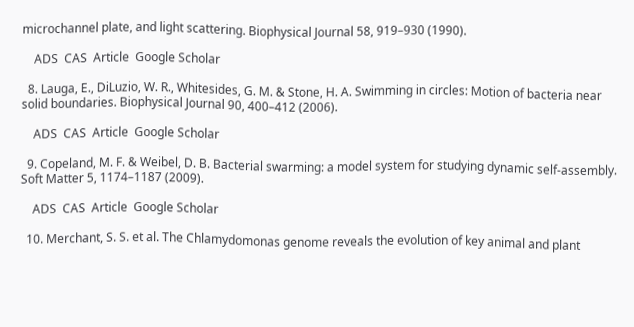microchannel plate, and light scattering. Biophysical Journal 58, 919–930 (1990).

    ADS  CAS  Article  Google Scholar

  8. Lauga, E., DiLuzio, W. R., Whitesides, G. M. & Stone, H. A. Swimming in circles: Motion of bacteria near solid boundaries. Biophysical Journal 90, 400–412 (2006).

    ADS  CAS  Article  Google Scholar

  9. Copeland, M. F. & Weibel, D. B. Bacterial swarming: a model system for studying dynamic self-assembly. Soft Matter 5, 1174–1187 (2009).

    ADS  CAS  Article  Google Scholar

  10. Merchant, S. S. et al. The Chlamydomonas genome reveals the evolution of key animal and plant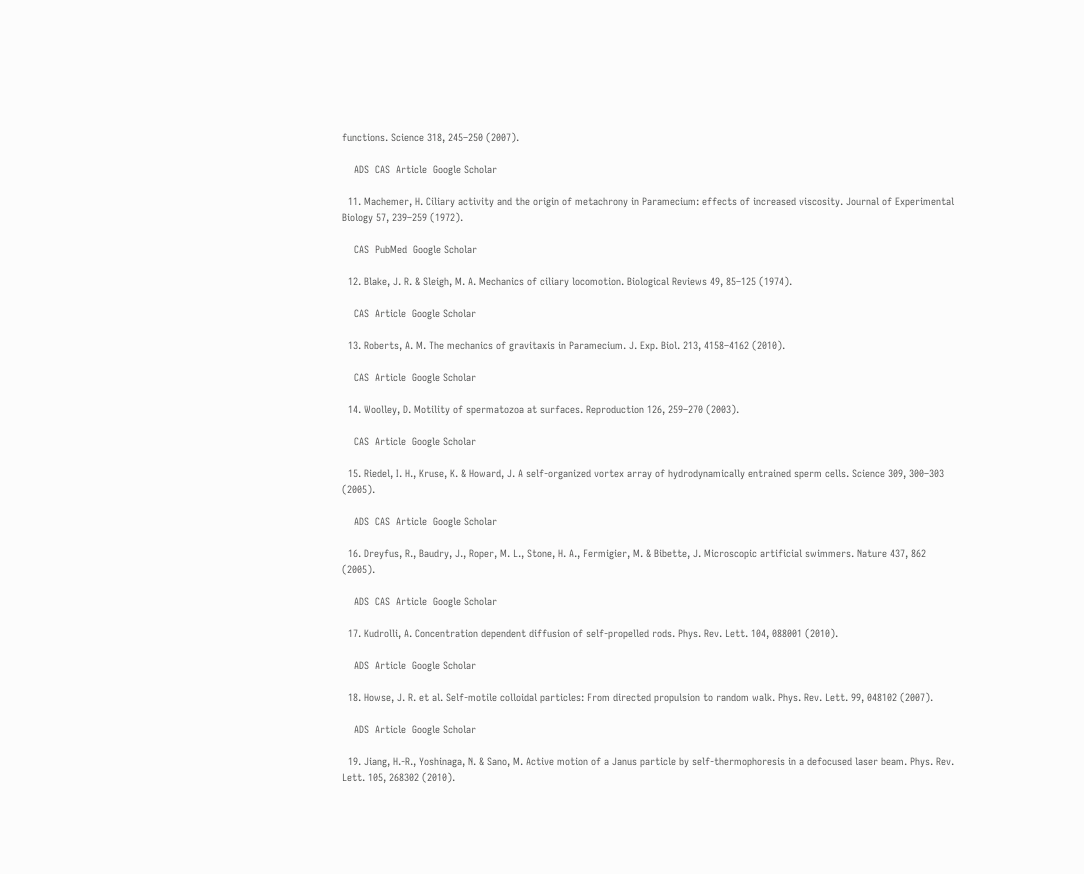functions. Science 318, 245–250 (2007).

    ADS  CAS  Article  Google Scholar

  11. Machemer, H. Ciliary activity and the origin of metachrony in Paramecium: effects of increased viscosity. Journal of Experimental Biology 57, 239–259 (1972).

    CAS  PubMed  Google Scholar

  12. Blake, J. R. & Sleigh, M. A. Mechanics of ciliary locomotion. Biological Reviews 49, 85–125 (1974).

    CAS  Article  Google Scholar

  13. Roberts, A. M. The mechanics of gravitaxis in Paramecium. J. Exp. Biol. 213, 4158–4162 (2010).

    CAS  Article  Google Scholar

  14. Woolley, D. Motility of spermatozoa at surfaces. Reproduction 126, 259–270 (2003).

    CAS  Article  Google Scholar

  15. Riedel, I. H., Kruse, K. & Howard, J. A self-organized vortex array of hydrodynamically entrained sperm cells. Science 309, 300–303 (2005).

    ADS  CAS  Article  Google Scholar

  16. Dreyfus, R., Baudry, J., Roper, M. L., Stone, H. A., Fermigier, M. & Bibette, J. Microscopic artificial swimmers. Nature 437, 862 (2005).

    ADS  CAS  Article  Google Scholar

  17. Kudrolli, A. Concentration dependent diffusion of self-propelled rods. Phys. Rev. Lett. 104, 088001 (2010).

    ADS  Article  Google Scholar

  18. Howse, J. R. et al. Self-motile colloidal particles: From directed propulsion to random walk. Phys. Rev. Lett. 99, 048102 (2007).

    ADS  Article  Google Scholar

  19. Jiang, H.-R., Yoshinaga, N. & Sano, M. Active motion of a Janus particle by self-thermophoresis in a defocused laser beam. Phys. Rev. Lett. 105, 268302 (2010).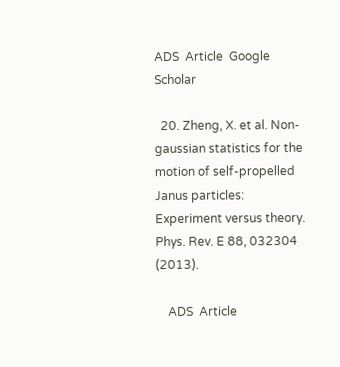ADS  Article  Google Scholar

  20. Zheng, X. et al. Non-gaussian statistics for the motion of self-propelled Janus particles: Experiment versus theory. Phys. Rev. E 88, 032304 (2013).

    ADS  Article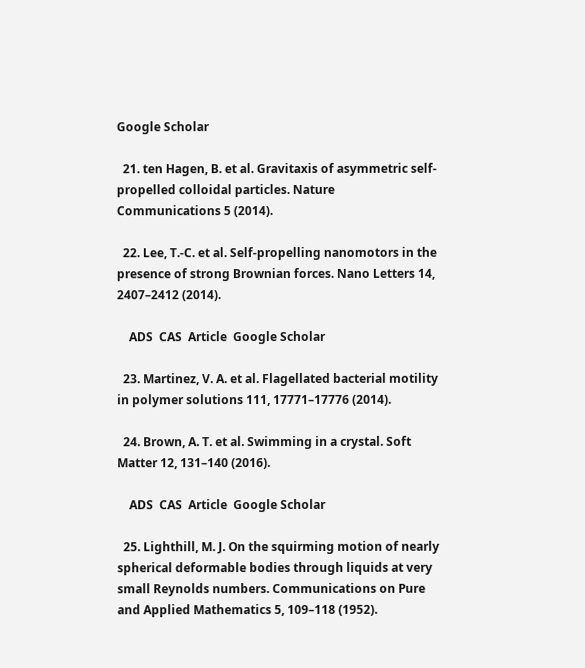Google Scholar

  21. ten Hagen, B. et al. Gravitaxis of asymmetric self-propelled colloidal particles. Nature Communications 5 (2014).

  22. Lee, T.-C. et al. Self-propelling nanomotors in the presence of strong Brownian forces. Nano Letters 14, 2407–2412 (2014).

    ADS  CAS  Article  Google Scholar

  23. Martinez, V. A. et al. Flagellated bacterial motility in polymer solutions 111, 17771–17776 (2014).

  24. Brown, A. T. et al. Swimming in a crystal. Soft Matter 12, 131–140 (2016).

    ADS  CAS  Article  Google Scholar

  25. Lighthill, M. J. On the squirming motion of nearly spherical deformable bodies through liquids at very small Reynolds numbers. Communications on Pure and Applied Mathematics 5, 109–118 (1952).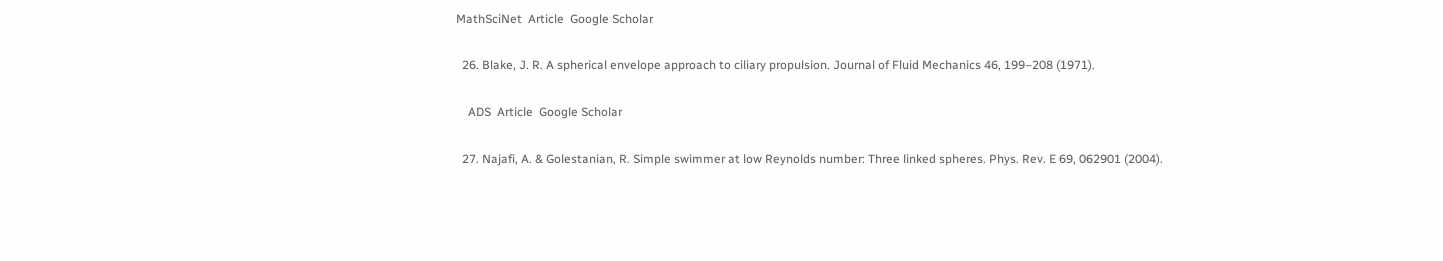MathSciNet  Article  Google Scholar

  26. Blake, J. R. A spherical envelope approach to ciliary propulsion. Journal of Fluid Mechanics 46, 199–208 (1971).

    ADS  Article  Google Scholar

  27. Najafi, A. & Golestanian, R. Simple swimmer at low Reynolds number: Three linked spheres. Phys. Rev. E 69, 062901 (2004).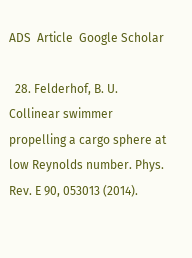ADS  Article  Google Scholar

  28. Felderhof, B. U. Collinear swimmer propelling a cargo sphere at low Reynolds number. Phys. Rev. E 90, 053013 (2014).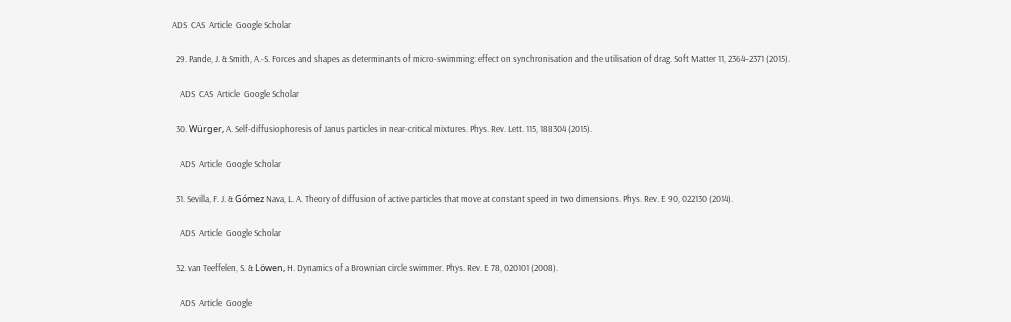ADS  CAS  Article  Google Scholar

  29. Pande, J. & Smith, A.-S. Forces and shapes as determinants of micro-swimming: effect on synchronisation and the utilisation of drag. Soft Matter 11, 2364–2371 (2015).

    ADS  CAS  Article  Google Scholar

  30. Würger, A. Self-diffusiophoresis of Janus particles in near-critical mixtures. Phys. Rev. Lett. 115, 188304 (2015).

    ADS  Article  Google Scholar

  31. Sevilla, F. J. & Gómez Nava, L. A. Theory of diffusion of active particles that move at constant speed in two dimensions. Phys. Rev. E 90, 022130 (2014).

    ADS  Article  Google Scholar

  32. van Teeffelen, S. & Löwen, H. Dynamics of a Brownian circle swimmer. Phys. Rev. E 78, 020101 (2008).

    ADS  Article  Google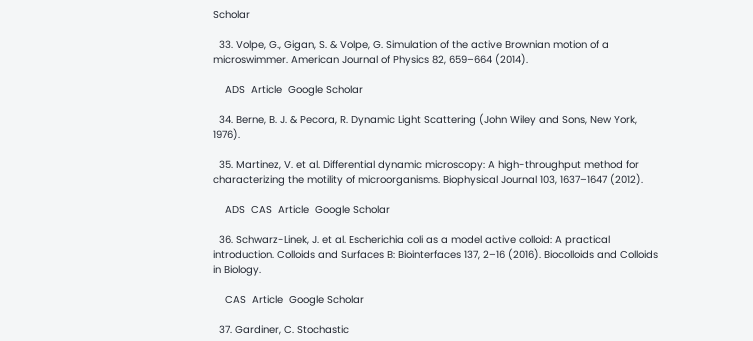Scholar

  33. Volpe, G., Gigan, S. & Volpe, G. Simulation of the active Brownian motion of a microswimmer. American Journal of Physics 82, 659–664 (2014).

    ADS  Article  Google Scholar

  34. Berne, B. J. & Pecora, R. Dynamic Light Scattering (John Wiley and Sons, New York, 1976).

  35. Martinez, V. et al. Differential dynamic microscopy: A high-throughput method for characterizing the motility of microorganisms. Biophysical Journal 103, 1637–1647 (2012).

    ADS  CAS  Article  Google Scholar

  36. Schwarz-Linek, J. et al. Escherichia coli as a model active colloid: A practical introduction. Colloids and Surfaces B: Biointerfaces 137, 2–16 (2016). Biocolloids and Colloids in Biology.

    CAS  Article  Google Scholar

  37. Gardiner, C. Stochastic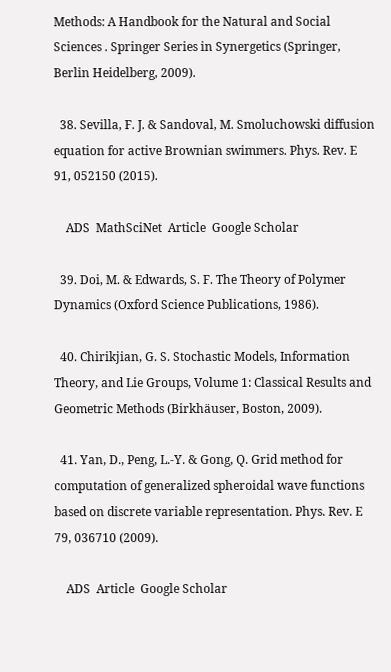Methods: A Handbook for the Natural and Social Sciences . Springer Series in Synergetics (Springer, Berlin Heidelberg, 2009).

  38. Sevilla, F. J. & Sandoval, M. Smoluchowski diffusion equation for active Brownian swimmers. Phys. Rev. E 91, 052150 (2015).

    ADS  MathSciNet  Article  Google Scholar

  39. Doi, M. & Edwards, S. F. The Theory of Polymer Dynamics (Oxford Science Publications, 1986).

  40. Chirikjian, G. S. Stochastic Models, Information Theory, and Lie Groups, Volume 1: Classical Results and Geometric Methods (Birkhäuser, Boston, 2009).

  41. Yan, D., Peng, L.-Y. & Gong, Q. Grid method for computation of generalized spheroidal wave functions based on discrete variable representation. Phys. Rev. E 79, 036710 (2009).

    ADS  Article  Google Scholar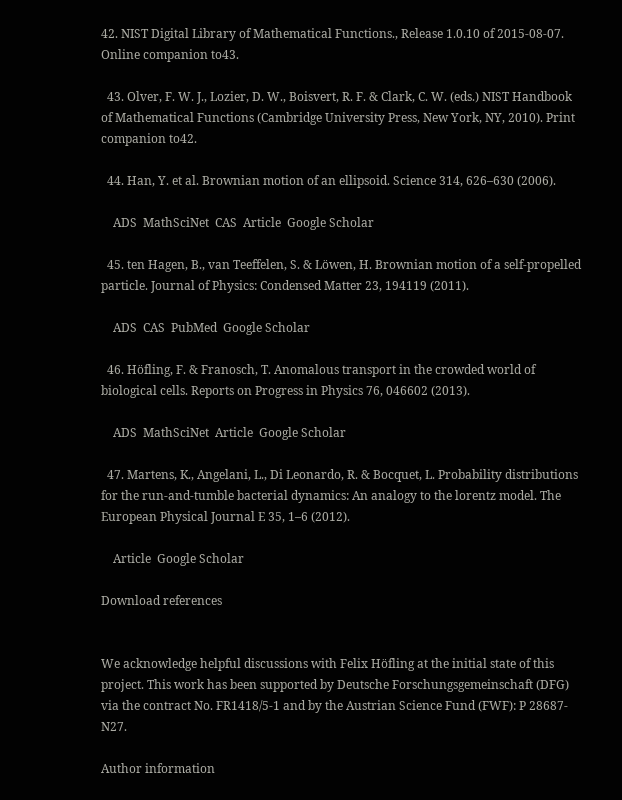42. NIST Digital Library of Mathematical Functions., Release 1.0.10 of 2015-08-07. Online companion to43.

  43. Olver, F. W. J., Lozier, D. W., Boisvert, R. F. & Clark, C. W. (eds.) NIST Handbook of Mathematical Functions (Cambridge University Press, New York, NY, 2010). Print companion to42.

  44. Han, Y. et al. Brownian motion of an ellipsoid. Science 314, 626–630 (2006).

    ADS  MathSciNet  CAS  Article  Google Scholar

  45. ten Hagen, B., van Teeffelen, S. & Löwen, H. Brownian motion of a self-propelled particle. Journal of Physics: Condensed Matter 23, 194119 (2011).

    ADS  CAS  PubMed  Google Scholar

  46. Höfling, F. & Franosch, T. Anomalous transport in the crowded world of biological cells. Reports on Progress in Physics 76, 046602 (2013).

    ADS  MathSciNet  Article  Google Scholar

  47. Martens, K., Angelani, L., Di Leonardo, R. & Bocquet, L. Probability distributions for the run-and-tumble bacterial dynamics: An analogy to the lorentz model. The European Physical Journal E 35, 1–6 (2012).

    Article  Google Scholar

Download references


We acknowledge helpful discussions with Felix Höfling at the initial state of this project. This work has been supported by Deutsche Forschungsgemeinschaft (DFG) via the contract No. FR1418/5-1 and by the Austrian Science Fund (FWF): P 28687-N27.

Author information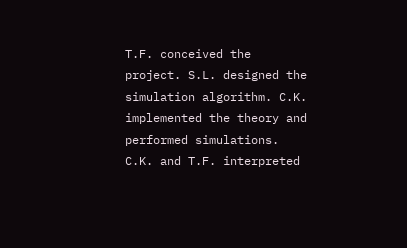T.F. conceived the project. S.L. designed the simulation algorithm. C.K. implemented the theory and performed simulations. C.K. and T.F. interpreted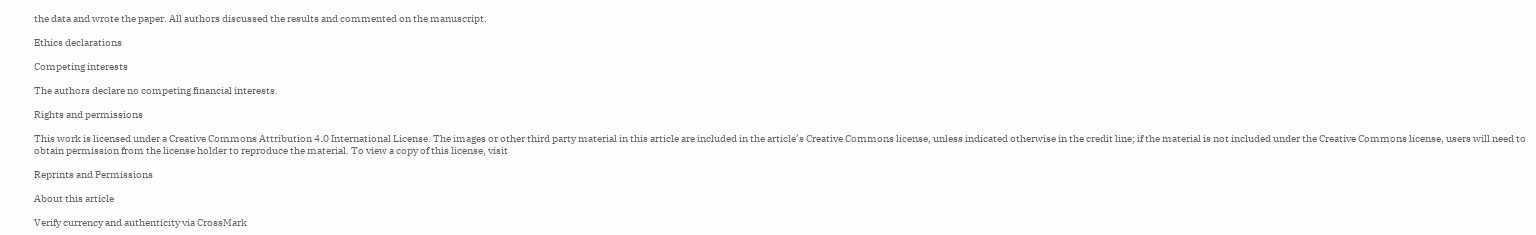the data and wrote the paper. All authors discussed the results and commented on the manuscript.

Ethics declarations

Competing interests

The authors declare no competing financial interests.

Rights and permissions

This work is licensed under a Creative Commons Attribution 4.0 International License. The images or other third party material in this article are included in the article’s Creative Commons license, unless indicated otherwise in the credit line; if the material is not included under the Creative Commons license, users will need to obtain permission from the license holder to reproduce the material. To view a copy of this license, visit

Reprints and Permissions

About this article

Verify currency and authenticity via CrossMark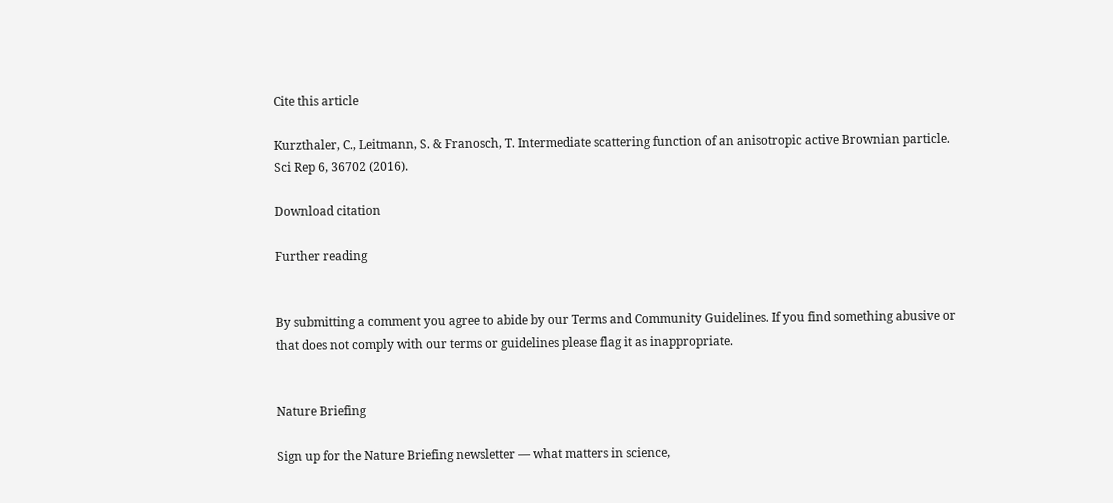Cite this article

Kurzthaler, C., Leitmann, S. & Franosch, T. Intermediate scattering function of an anisotropic active Brownian particle. Sci Rep 6, 36702 (2016).

Download citation

Further reading


By submitting a comment you agree to abide by our Terms and Community Guidelines. If you find something abusive or that does not comply with our terms or guidelines please flag it as inappropriate.


Nature Briefing

Sign up for the Nature Briefing newsletter — what matters in science,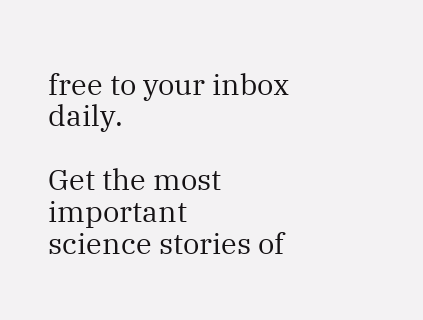free to your inbox daily.

Get the most important science stories of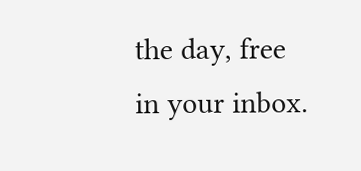the day, free in your inbox.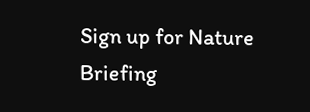Sign up for Nature Briefing